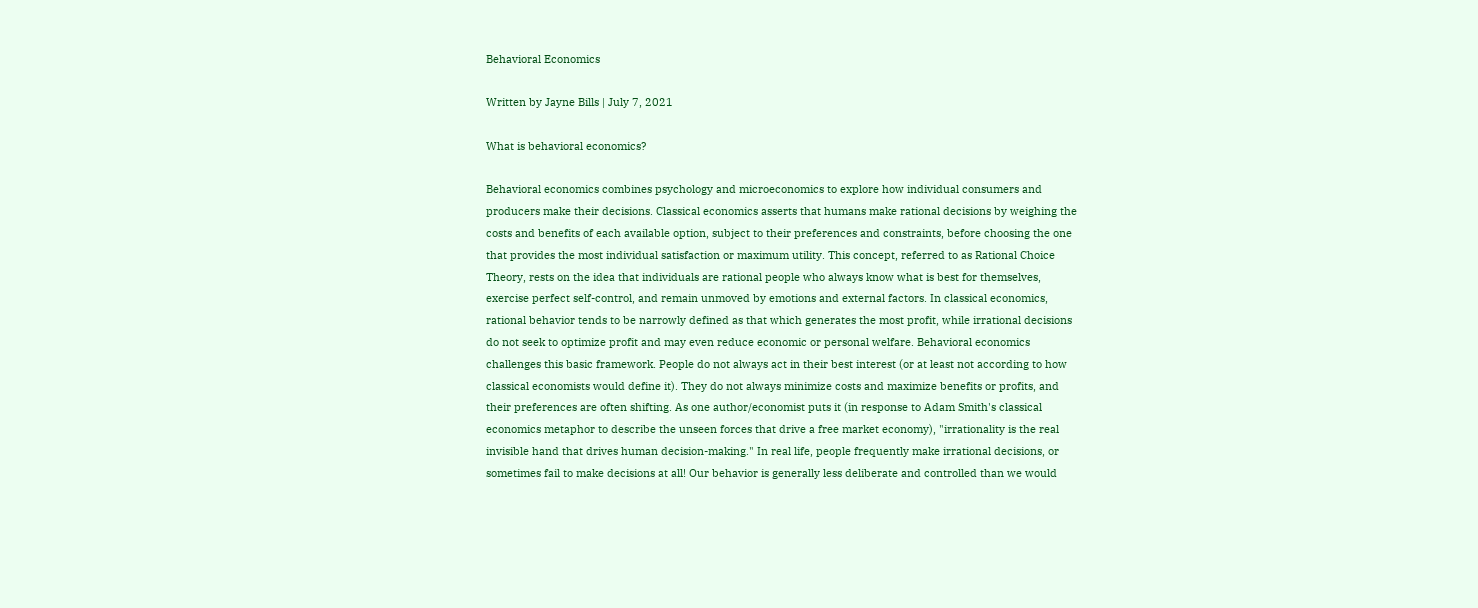Behavioral Economics

Written by Jayne Bills | July 7, 2021

What is behavioral economics?

Behavioral economics combines psychology and microeconomics to explore how individual consumers and producers make their decisions. Classical economics asserts that humans make rational decisions by weighing the costs and benefits of each available option, subject to their preferences and constraints, before choosing the one that provides the most individual satisfaction or maximum utility. This concept, referred to as Rational Choice Theory, rests on the idea that individuals are rational people who always know what is best for themselves, exercise perfect self-control, and remain unmoved by emotions and external factors. In classical economics, rational behavior tends to be narrowly defined as that which generates the most profit, while irrational decisions do not seek to optimize profit and may even reduce economic or personal welfare. Behavioral economics challenges this basic framework. People do not always act in their best interest (or at least not according to how classical economists would define it). They do not always minimize costs and maximize benefits or profits, and their preferences are often shifting. As one author/economist puts it (in response to Adam Smith's classical economics metaphor to describe the unseen forces that drive a free market economy), "irrationality is the real invisible hand that drives human decision-making." In real life, people frequently make irrational decisions, or sometimes fail to make decisions at all! Our behavior is generally less deliberate and controlled than we would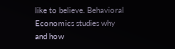like to believe. Behavioral Economics studies why and how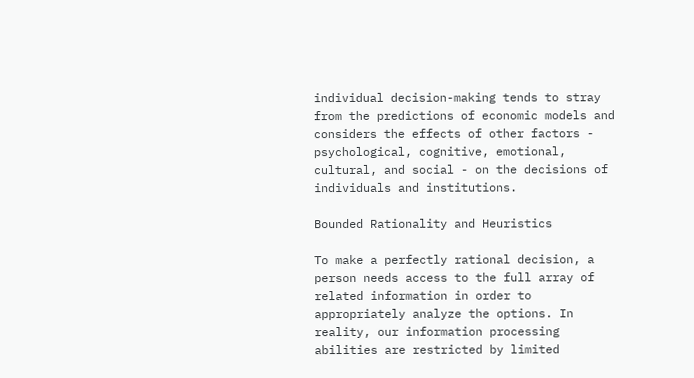individual decision-making tends to stray from the predictions of economic models and considers the effects of other factors - psychological, cognitive, emotional, cultural, and social - on the decisions of individuals and institutions.

Bounded Rationality and Heuristics

To make a perfectly rational decision, a person needs access to the full array of related information in order to appropriately analyze the options. In reality, our information processing abilities are restricted by limited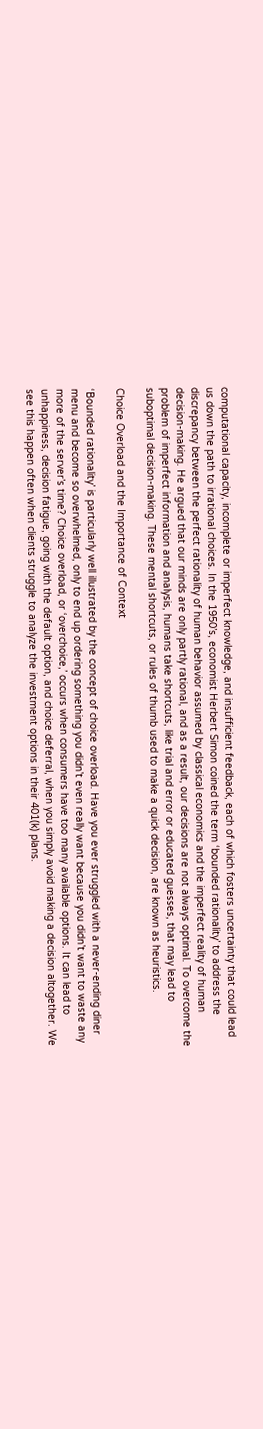computational capacity, incomplete or imperfect knowledge, and insufficient feedback, each of which fosters uncertainty that could lead us down the path to irrational choices. In the 1950’s, economist Herbert Simon coined the term ‘bounded rationality’ to address the discrepancy between the perfect rationality of human behavior assumed by classical economics and the imperfect reality of human decision-making. He argued that our minds are only partly rational, and as a result, our decisions are not always optimal. To overcome the problem of imperfect information and analysis, humans take shortcuts, like trial and error or educated guesses, that may lead to suboptimal decision-making. These mental shortcuts, or rules of thumb used to make a quick decision, are known as heuristics.

Choice Overload and the Importance of Context

‘Bounded rationality’ is particularly well illustrated by the concept of choice overload. Have you ever struggled with a never-ending diner menu and become so overwhelmed, only to end up ordering something you didn’t even really want because you didn’t want to waste any more of the server’s time? Choice overload, or ‘overchoice,’ occurs when consumers have too many available options. It can lead to unhappiness, decision fatigue, going with the default option, and choice deferral, when you simply avoid making a decision altogether. We see this happen often when clients struggle to analyze the investment options in their 401(k) plans.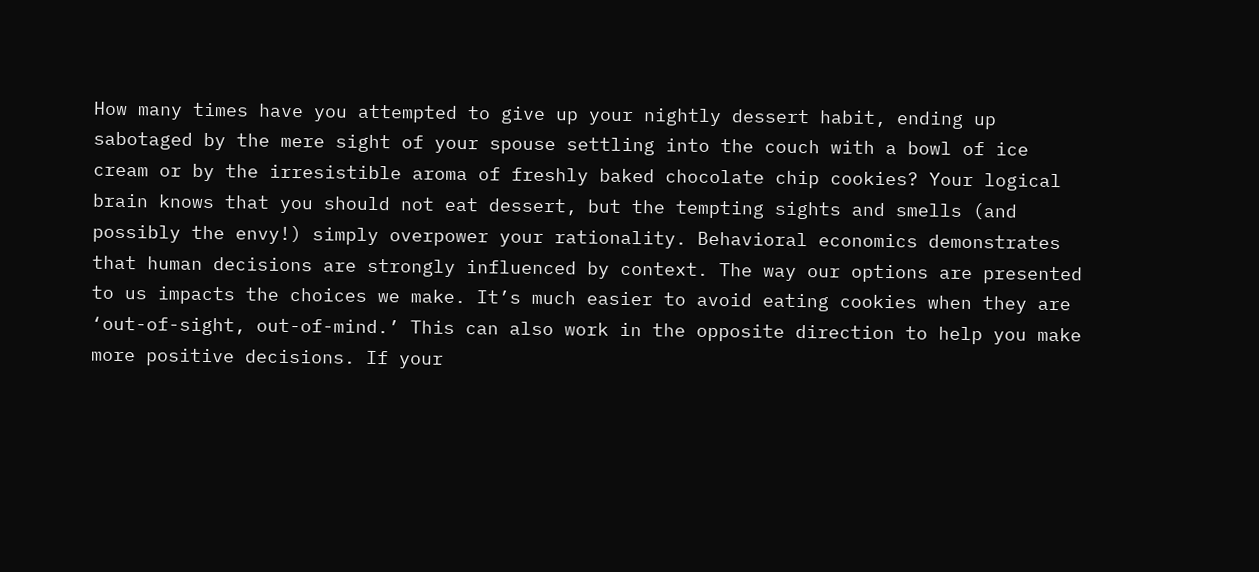How many times have you attempted to give up your nightly dessert habit, ending up sabotaged by the mere sight of your spouse settling into the couch with a bowl of ice cream or by the irresistible aroma of freshly baked chocolate chip cookies? Your logical brain knows that you should not eat dessert, but the tempting sights and smells (and possibly the envy!) simply overpower your rationality. Behavioral economics demonstrates that human decisions are strongly influenced by context. The way our options are presented to us impacts the choices we make. It’s much easier to avoid eating cookies when they are ‘out-of-sight, out-of-mind.’ This can also work in the opposite direction to help you make more positive decisions. If your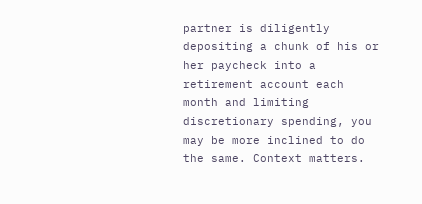partner is diligently depositing a chunk of his or her paycheck into a retirement account each month and limiting discretionary spending, you may be more inclined to do the same. Context matters.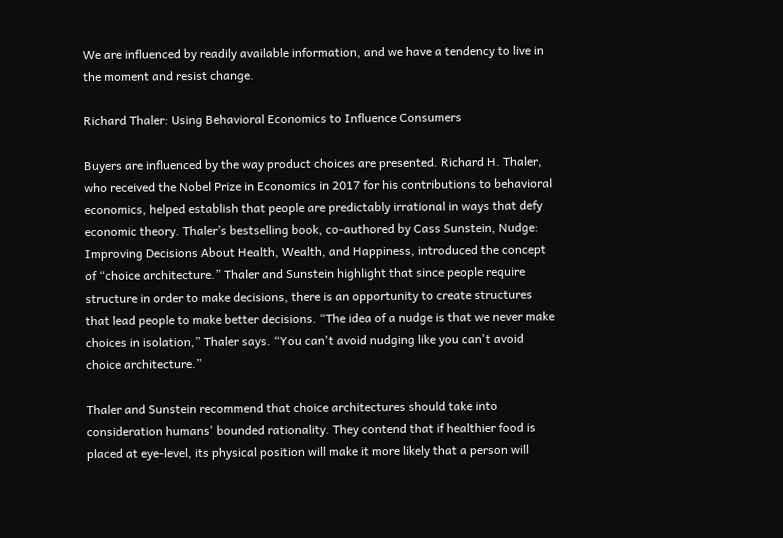We are influenced by readily available information, and we have a tendency to live in the moment and resist change.

Richard Thaler: Using Behavioral Economics to Influence Consumers

Buyers are influenced by the way product choices are presented. Richard H. Thaler, who received the Nobel Prize in Economics in 2017 for his contributions to behavioral economics, helped establish that people are predictably irrational in ways that defy economic theory. Thaler’s bestselling book, co-authored by Cass Sunstein, Nudge: Improving Decisions About Health, Wealth, and Happiness, introduced the concept of “choice architecture.” Thaler and Sunstein highlight that since people require structure in order to make decisions, there is an opportunity to create structures that lead people to make better decisions. “The idea of a nudge is that we never make choices in isolation,” Thaler says. “You can't avoid nudging like you can't avoid choice architecture.”

Thaler and Sunstein recommend that choice architectures should take into consideration humans' bounded rationality. They contend that if healthier food is placed at eye-level, its physical position will make it more likely that a person will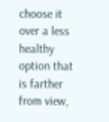choose it over a less healthy option that is farther from view,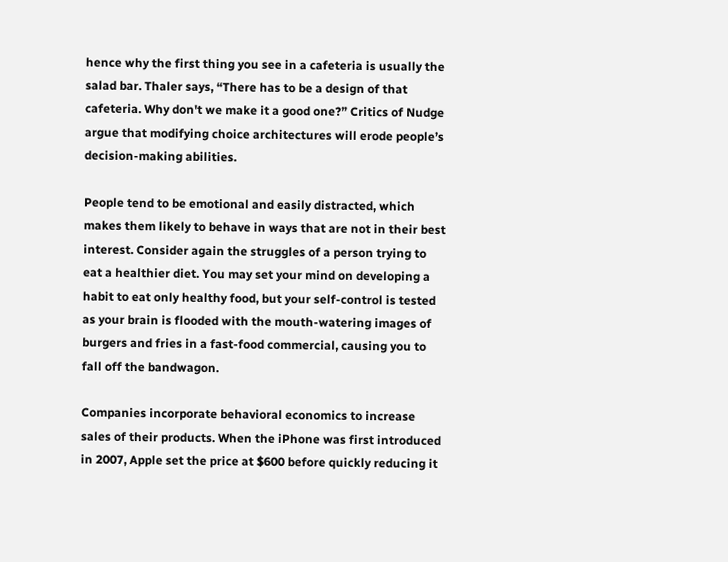hence why the first thing you see in a cafeteria is usually the salad bar. Thaler says, “There has to be a design of that cafeteria. Why don't we make it a good one?” Critics of Nudge argue that modifying choice architectures will erode people’s decision-making abilities.

People tend to be emotional and easily distracted, which makes them likely to behave in ways that are not in their best interest. Consider again the struggles of a person trying to eat a healthier diet. You may set your mind on developing a habit to eat only healthy food, but your self-control is tested as your brain is flooded with the mouth-watering images of burgers and fries in a fast-food commercial, causing you to fall off the bandwagon.

Companies incorporate behavioral economics to increase sales of their products. When the iPhone was first introduced in 2007, Apple set the price at $600 before quickly reducing it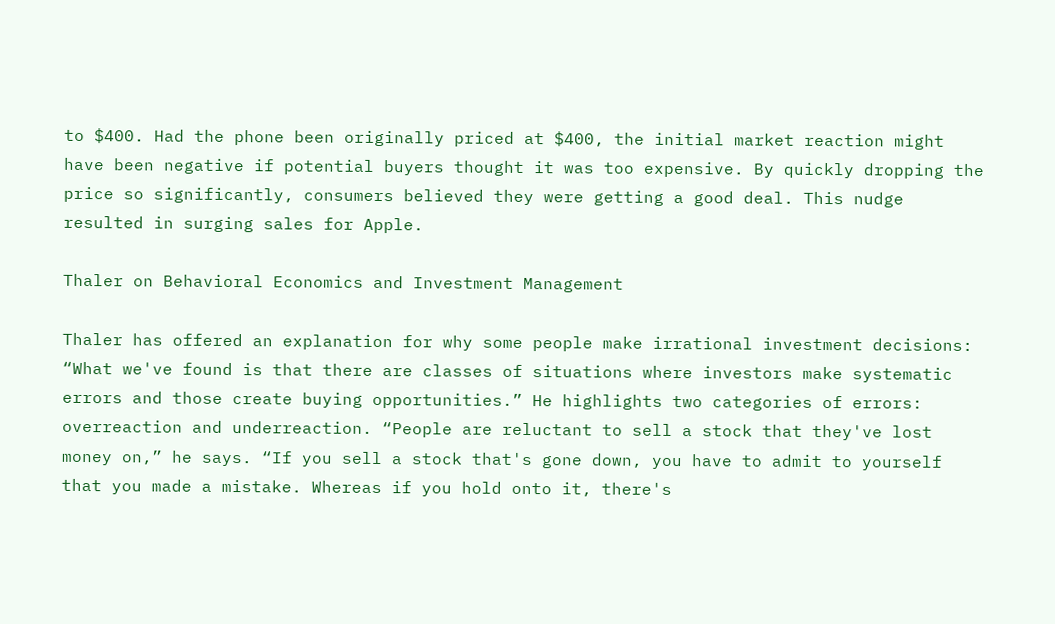to $400. Had the phone been originally priced at $400, the initial market reaction might have been negative if potential buyers thought it was too expensive. By quickly dropping the price so significantly, consumers believed they were getting a good deal. This nudge resulted in surging sales for Apple.

Thaler on Behavioral Economics and Investment Management

Thaler has offered an explanation for why some people make irrational investment decisions: “What we've found is that there are classes of situations where investors make systematic errors and those create buying opportunities.” He highlights two categories of errors: overreaction and underreaction. “People are reluctant to sell a stock that they've lost money on,” he says. “If you sell a stock that's gone down, you have to admit to yourself that you made a mistake. Whereas if you hold onto it, there's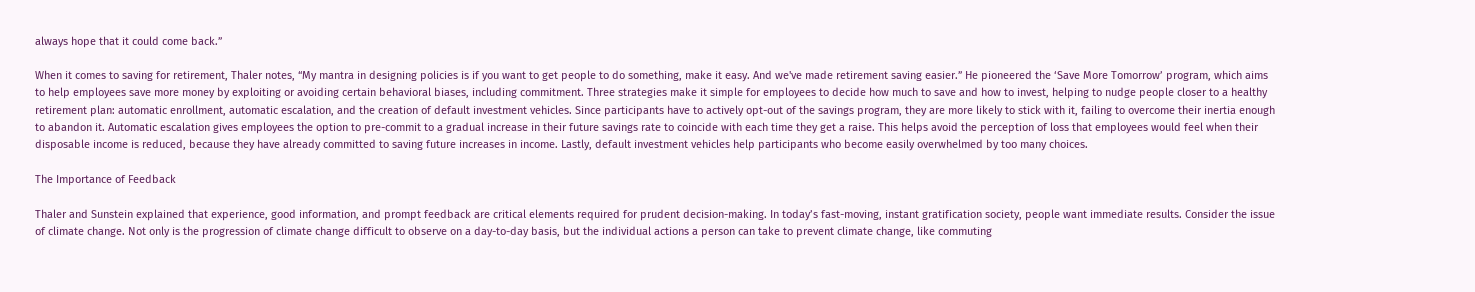always hope that it could come back.”

When it comes to saving for retirement, Thaler notes, “My mantra in designing policies is if you want to get people to do something, make it easy. And we've made retirement saving easier.” He pioneered the ‘Save More Tomorrow’ program, which aims to help employees save more money by exploiting or avoiding certain behavioral biases, including commitment. Three strategies make it simple for employees to decide how much to save and how to invest, helping to nudge people closer to a healthy retirement plan: automatic enrollment, automatic escalation, and the creation of default investment vehicles. Since participants have to actively opt-out of the savings program, they are more likely to stick with it, failing to overcome their inertia enough to abandon it. Automatic escalation gives employees the option to pre-commit to a gradual increase in their future savings rate to coincide with each time they get a raise. This helps avoid the perception of loss that employees would feel when their disposable income is reduced, because they have already committed to saving future increases in income. Lastly, default investment vehicles help participants who become easily overwhelmed by too many choices.

The Importance of Feedback

Thaler and Sunstein explained that experience, good information, and prompt feedback are critical elements required for prudent decision-making. In today’s fast-moving, instant gratification society, people want immediate results. Consider the issue of climate change. Not only is the progression of climate change difficult to observe on a day-to-day basis, but the individual actions a person can take to prevent climate change, like commuting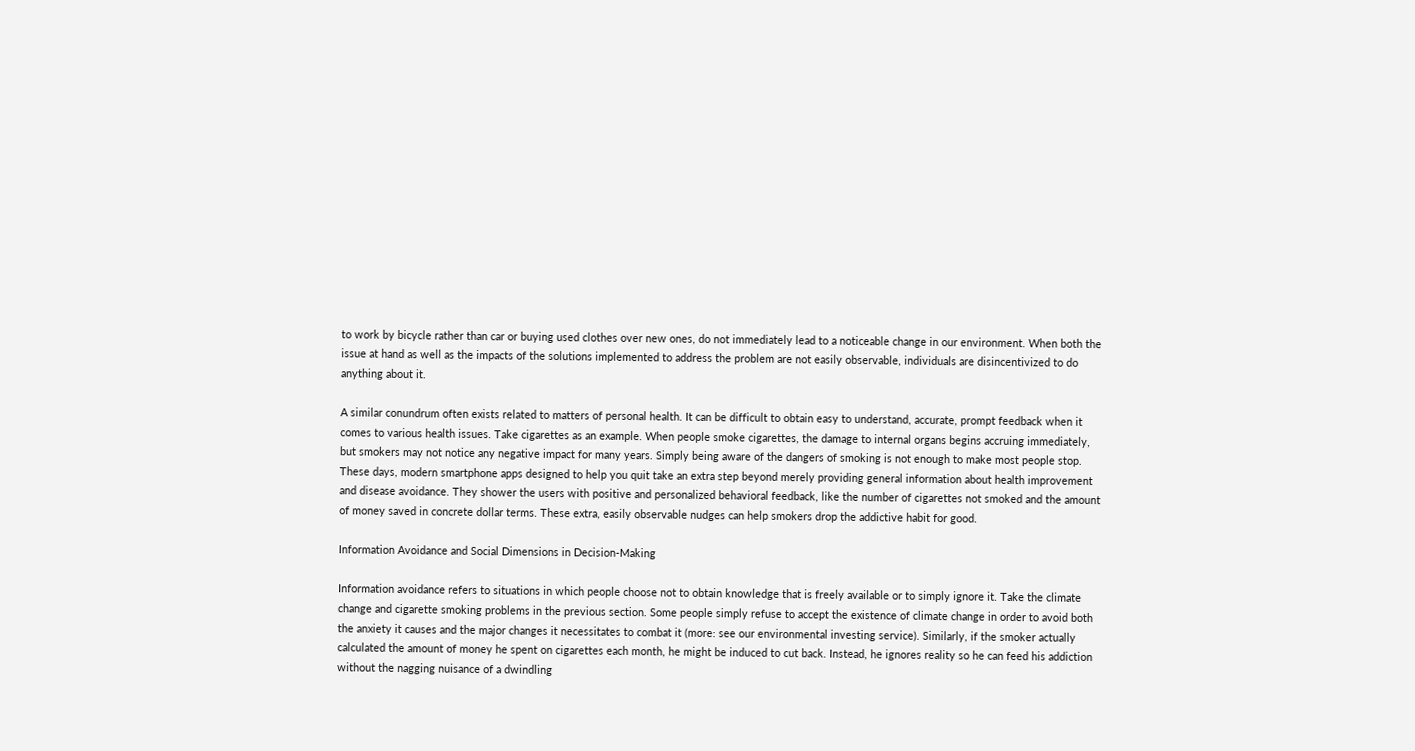to work by bicycle rather than car or buying used clothes over new ones, do not immediately lead to a noticeable change in our environment. When both the issue at hand as well as the impacts of the solutions implemented to address the problem are not easily observable, individuals are disincentivized to do anything about it.

A similar conundrum often exists related to matters of personal health. It can be difficult to obtain easy to understand, accurate, prompt feedback when it comes to various health issues. Take cigarettes as an example. When people smoke cigarettes, the damage to internal organs begins accruing immediately, but smokers may not notice any negative impact for many years. Simply being aware of the dangers of smoking is not enough to make most people stop. These days, modern smartphone apps designed to help you quit take an extra step beyond merely providing general information about health improvement and disease avoidance. They shower the users with positive and personalized behavioral feedback, like the number of cigarettes not smoked and the amount of money saved in concrete dollar terms. These extra, easily observable nudges can help smokers drop the addictive habit for good.

Information Avoidance and Social Dimensions in Decision-Making

Information avoidance refers to situations in which people choose not to obtain knowledge that is freely available or to simply ignore it. Take the climate change and cigarette smoking problems in the previous section. Some people simply refuse to accept the existence of climate change in order to avoid both the anxiety it causes and the major changes it necessitates to combat it (more: see our environmental investing service). Similarly, if the smoker actually calculated the amount of money he spent on cigarettes each month, he might be induced to cut back. Instead, he ignores reality so he can feed his addiction without the nagging nuisance of a dwindling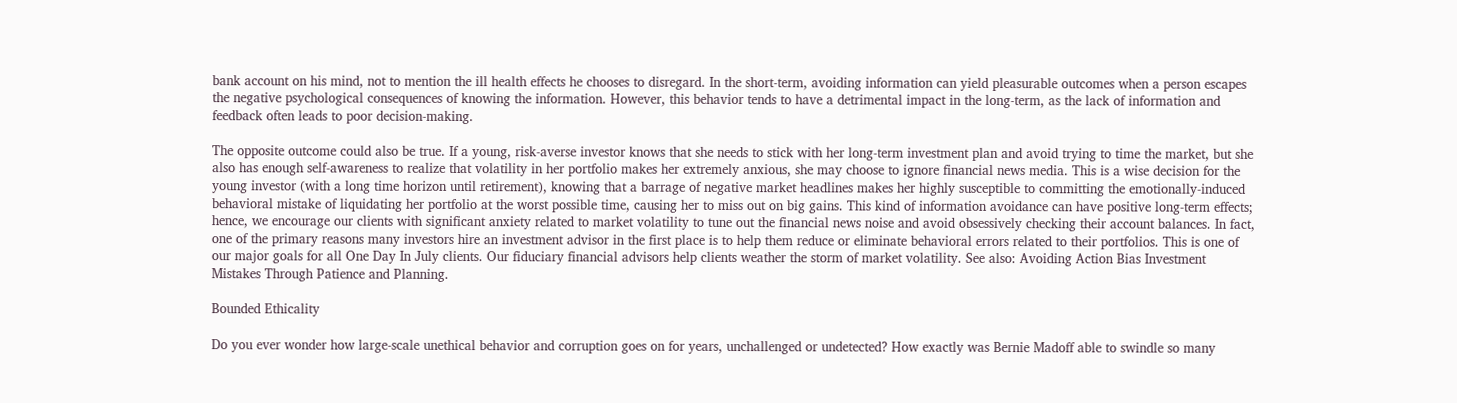bank account on his mind, not to mention the ill health effects he chooses to disregard. In the short-term, avoiding information can yield pleasurable outcomes when a person escapes the negative psychological consequences of knowing the information. However, this behavior tends to have a detrimental impact in the long-term, as the lack of information and feedback often leads to poor decision-making.

The opposite outcome could also be true. If a young, risk-averse investor knows that she needs to stick with her long-term investment plan and avoid trying to time the market, but she also has enough self-awareness to realize that volatility in her portfolio makes her extremely anxious, she may choose to ignore financial news media. This is a wise decision for the young investor (with a long time horizon until retirement), knowing that a barrage of negative market headlines makes her highly susceptible to committing the emotionally-induced behavioral mistake of liquidating her portfolio at the worst possible time, causing her to miss out on big gains. This kind of information avoidance can have positive long-term effects; hence, we encourage our clients with significant anxiety related to market volatility to tune out the financial news noise and avoid obsessively checking their account balances. In fact, one of the primary reasons many investors hire an investment advisor in the first place is to help them reduce or eliminate behavioral errors related to their portfolios. This is one of our major goals for all One Day In July clients. Our fiduciary financial advisors help clients weather the storm of market volatility. See also: Avoiding Action Bias Investment Mistakes Through Patience and Planning.

Bounded Ethicality

Do you ever wonder how large-scale unethical behavior and corruption goes on for years, unchallenged or undetected? How exactly was Bernie Madoff able to swindle so many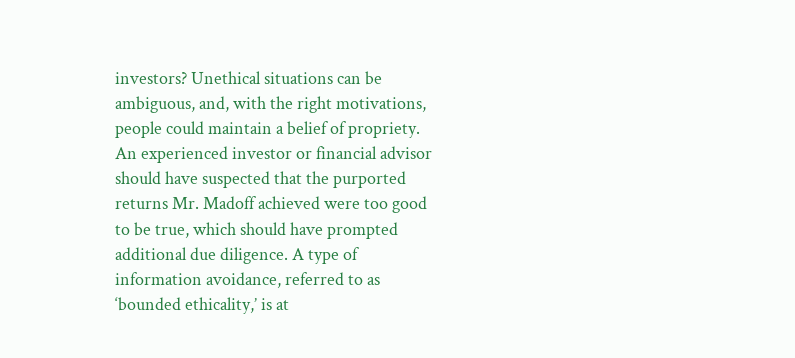investors? Unethical situations can be ambiguous, and, with the right motivations, people could maintain a belief of propriety. An experienced investor or financial advisor should have suspected that the purported returns Mr. Madoff achieved were too good to be true, which should have prompted additional due diligence. A type of information avoidance, referred to as ‘bounded ethicality,’ is at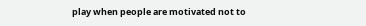play when people are motivated not to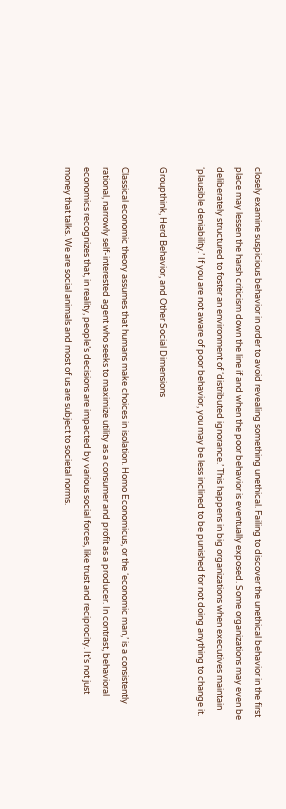closely examine suspicious behavior in order to avoid revealing something unethical. Failing to discover the unethical behavior in the first place may lessen the harsh criticism down the line if and when the poor behavior is eventually exposed. Some organizations may even be deliberately structured to foster an environment of ‘distributed ignorance.’ This happens in big organizations when executives maintain ‘plausible deniability.’ If you are not aware of poor behavior, you may be less inclined to be punished for not doing anything to change it.

Groupthink, Herd Behavior, and Other Social Dimensions

Classical economic theory assumes that humans make choices in isolation. Homo Economicus, or the ‘economic man,’ is a consistently rational, narrowly self-interested agent who seeks to maximize utility as a consumer and profit as a producer. In contrast, behavioral economics recognizes that, in reality, people’s decisions are impacted by various social forces, like trust and reciprocity. It’s not just money that talks. We are social animals and most of us are subject to societal norms.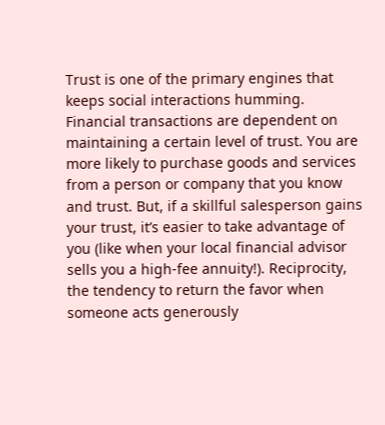Trust is one of the primary engines that keeps social interactions humming. Financial transactions are dependent on maintaining a certain level of trust. You are more likely to purchase goods and services from a person or company that you know and trust. But, if a skillful salesperson gains your trust, it’s easier to take advantage of you (like when your local financial advisor sells you a high-fee annuity!). Reciprocity, the tendency to return the favor when someone acts generously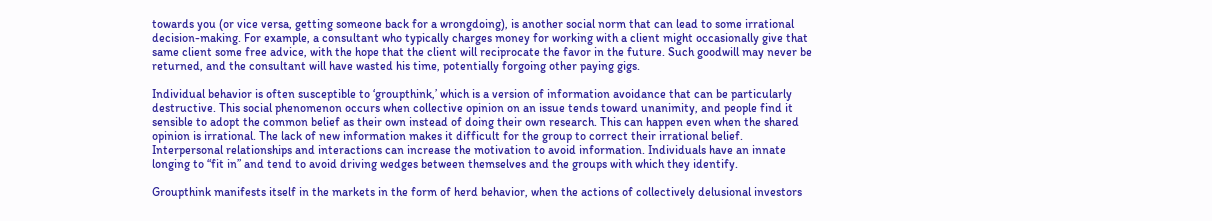towards you (or vice versa, getting someone back for a wrongdoing), is another social norm that can lead to some irrational decision-making. For example, a consultant who typically charges money for working with a client might occasionally give that same client some free advice, with the hope that the client will reciprocate the favor in the future. Such goodwill may never be returned, and the consultant will have wasted his time, potentially forgoing other paying gigs.

Individual behavior is often susceptible to ‘groupthink,’ which is a version of information avoidance that can be particularly destructive. This social phenomenon occurs when collective opinion on an issue tends toward unanimity, and people find it sensible to adopt the common belief as their own instead of doing their own research. This can happen even when the shared opinion is irrational. The lack of new information makes it difficult for the group to correct their irrational belief. Interpersonal relationships and interactions can increase the motivation to avoid information. Individuals have an innate longing to “fit in” and tend to avoid driving wedges between themselves and the groups with which they identify.

Groupthink manifests itself in the markets in the form of herd behavior, when the actions of collectively delusional investors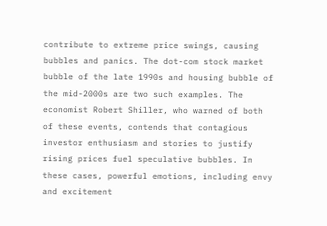contribute to extreme price swings, causing bubbles and panics. The dot-com stock market bubble of the late 1990s and housing bubble of the mid-2000s are two such examples. The economist Robert Shiller, who warned of both of these events, contends that contagious investor enthusiasm and stories to justify rising prices fuel speculative bubbles. In these cases, powerful emotions, including envy and excitement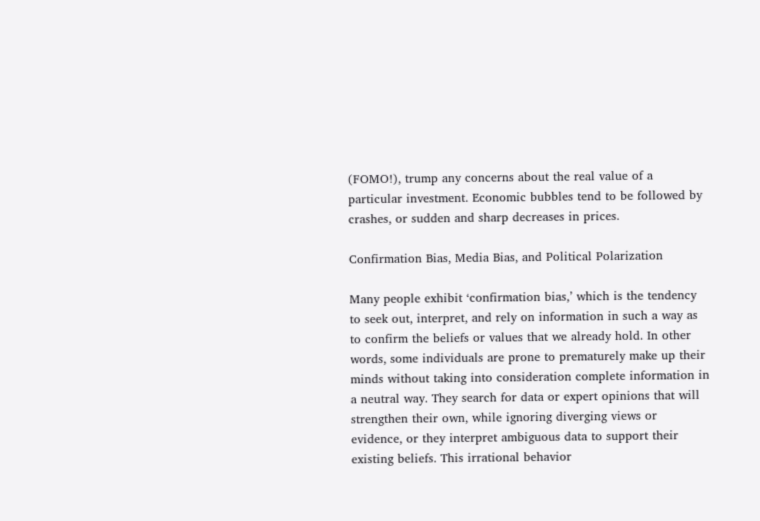(FOMO!), trump any concerns about the real value of a particular investment. Economic bubbles tend to be followed by crashes, or sudden and sharp decreases in prices.

Confirmation Bias, Media Bias, and Political Polarization

Many people exhibit ‘confirmation bias,’ which is the tendency to seek out, interpret, and rely on information in such a way as to confirm the beliefs or values that we already hold. In other words, some individuals are prone to prematurely make up their minds without taking into consideration complete information in a neutral way. They search for data or expert opinions that will strengthen their own, while ignoring diverging views or evidence, or they interpret ambiguous data to support their existing beliefs. This irrational behavior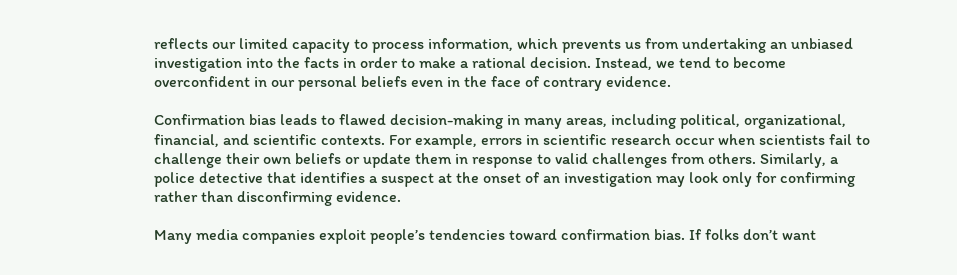reflects our limited capacity to process information, which prevents us from undertaking an unbiased investigation into the facts in order to make a rational decision. Instead, we tend to become overconfident in our personal beliefs even in the face of contrary evidence.

Confirmation bias leads to flawed decision-making in many areas, including political, organizational, financial, and scientific contexts. For example, errors in scientific research occur when scientists fail to challenge their own beliefs or update them in response to valid challenges from others. Similarly, a police detective that identifies a suspect at the onset of an investigation may look only for confirming rather than disconfirming evidence.

Many media companies exploit people’s tendencies toward confirmation bias. If folks don’t want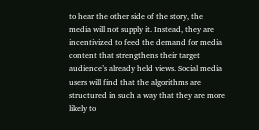to hear the other side of the story, the media will not supply it. Instead, they are incentivized to feed the demand for media content that strengthens their target audience’s already held views. Social media users will find that the algorithms are structured in such a way that they are more likely to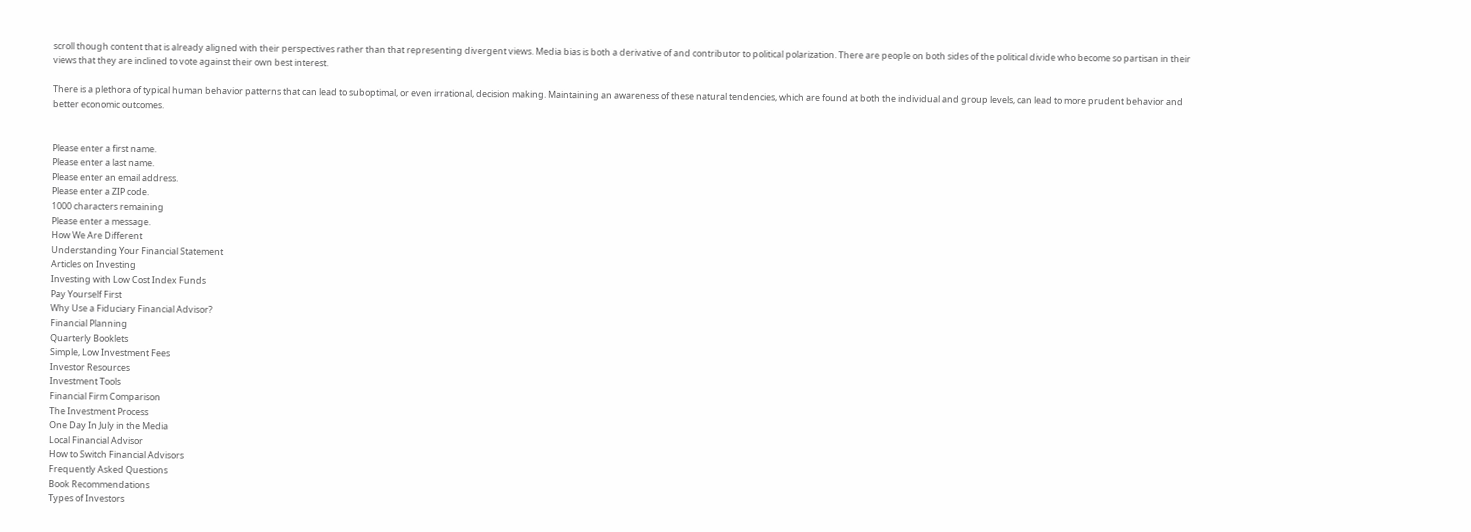scroll though content that is already aligned with their perspectives rather than that representing divergent views. Media bias is both a derivative of and contributor to political polarization. There are people on both sides of the political divide who become so partisan in their views that they are inclined to vote against their own best interest.

There is a plethora of typical human behavior patterns that can lead to suboptimal, or even irrational, decision making. Maintaining an awareness of these natural tendencies, which are found at both the individual and group levels, can lead to more prudent behavior and better economic outcomes.


Please enter a first name.
Please enter a last name.
Please enter an email address.
Please enter a ZIP code.
1000 characters remaining
Please enter a message.
How We Are Different
Understanding Your Financial Statement
Articles on Investing
Investing with Low Cost Index Funds
Pay Yourself First
Why Use a Fiduciary Financial Advisor?
Financial Planning
Quarterly Booklets
Simple, Low Investment Fees
Investor Resources
Investment Tools
Financial Firm Comparison
The Investment Process
One Day In July in the Media
Local Financial Advisor
How to Switch Financial Advisors
Frequently Asked Questions
Book Recommendations
Types of Investors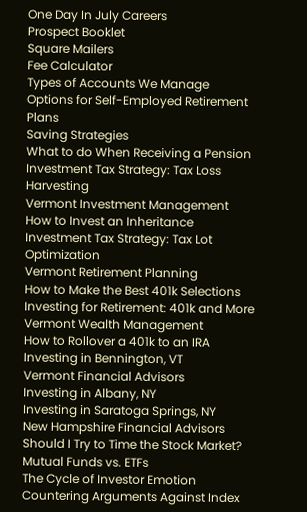One Day In July Careers
Prospect Booklet
Square Mailers
Fee Calculator
Types of Accounts We Manage
Options for Self-Employed Retirement Plans
Saving Strategies
What to do When Receiving a Pension
Investment Tax Strategy: Tax Loss Harvesting
Vermont Investment Management
How to Invest an Inheritance
Investment Tax Strategy: Tax Lot Optimization
Vermont Retirement Planning
How to Make the Best 401k Selections
Investing for Retirement: 401k and More
Vermont Wealth Management
How to Rollover a 401k to an IRA
Investing in Bennington, VT
Vermont Financial Advisors
Investing in Albany, NY
Investing in Saratoga Springs, NY
New Hampshire Financial Advisors
Should I Try to Time the Stock Market?
Mutual Funds vs. ETFs
The Cycle of Investor Emotion
Countering Arguments Against Index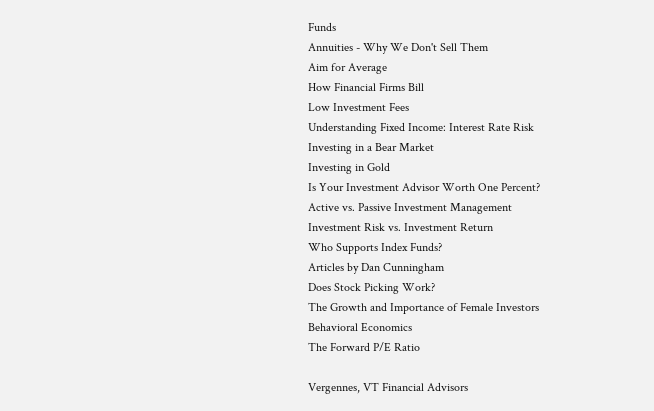Funds
Annuities - Why We Don't Sell Them
Aim for Average
How Financial Firms Bill
Low Investment Fees
Understanding Fixed Income: Interest Rate Risk
Investing in a Bear Market
Investing in Gold
Is Your Investment Advisor Worth One Percent?
Active vs. Passive Investment Management
Investment Risk vs. Investment Return
Who Supports Index Funds?
Articles by Dan Cunningham
Does Stock Picking Work?
The Growth and Importance of Female Investors
Behavioral Economics
The Forward P/E Ratio

Vergennes, VT Financial Advisors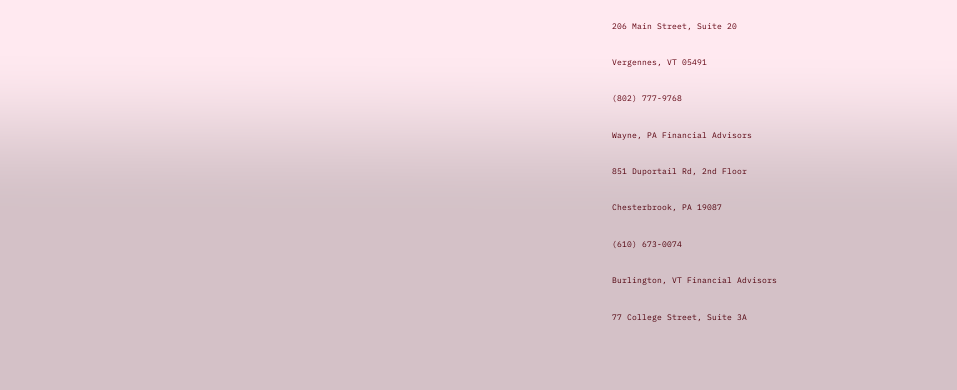206 Main Street, Suite 20

Vergennes, VT 05491

(802) 777-9768

Wayne, PA Financial Advisors

851 Duportail Rd, 2nd Floor

Chesterbrook, PA 19087

(610) 673-0074

Burlington, VT Financial Advisors

77 College Street, Suite 3A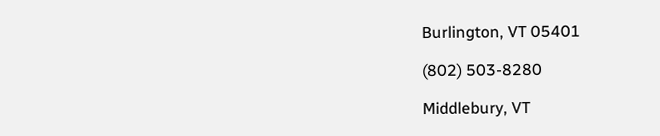Burlington, VT 05401

(802) 503-8280

Middlebury, VT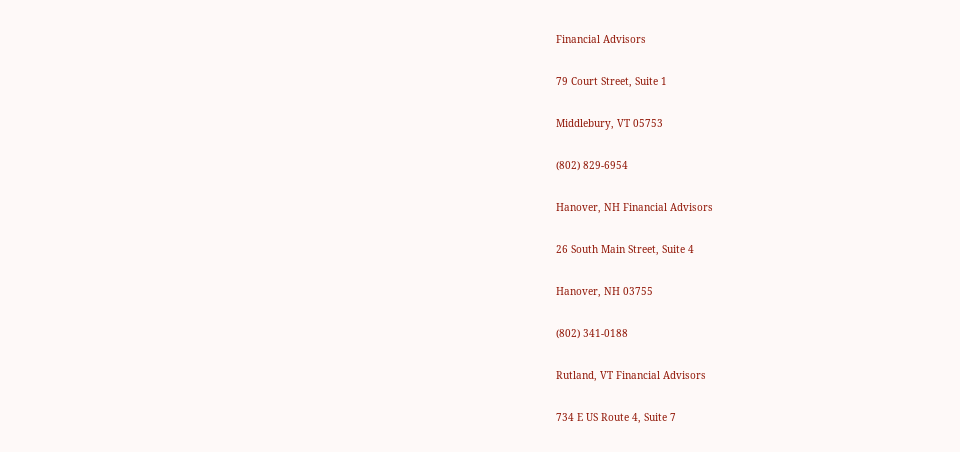Financial Advisors

79 Court Street, Suite 1

Middlebury, VT 05753

(802) 829-6954

Hanover, NH Financial Advisors

26 South Main Street, Suite 4

Hanover, NH 03755

(802) 341-0188

Rutland, VT Financial Advisors

734 E US Route 4, Suite 7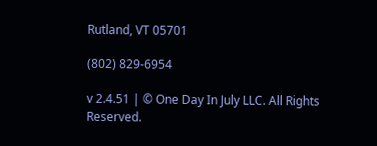Rutland, VT 05701

(802) 829-6954

v 2.4.51 | © One Day In July LLC. All Rights Reserved.